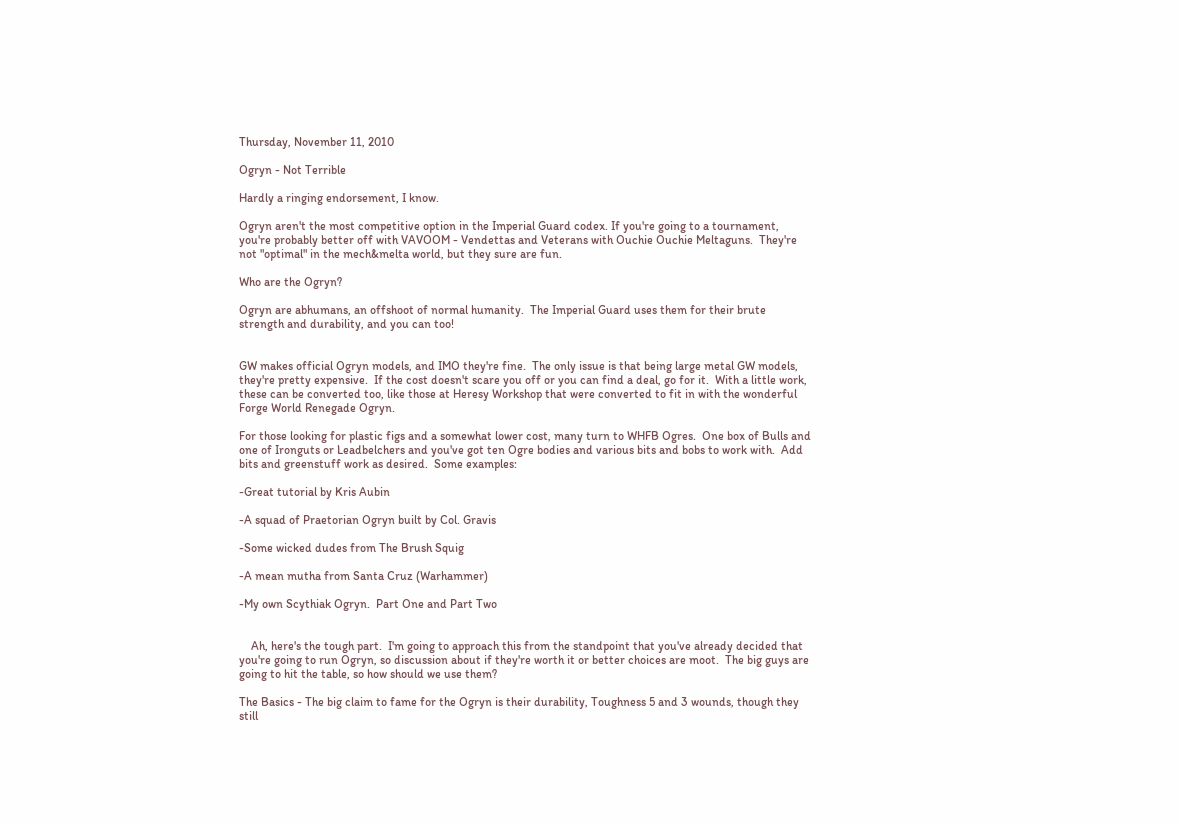Thursday, November 11, 2010

Ogryn - Not Terrible

Hardly a ringing endorsement, I know.

Ogryn aren't the most competitive option in the Imperial Guard codex. If you're going to a tournament, you're probably better off with VAVOOM - Vendettas and Veterans with Ouchie Ouchie Meltaguns.  They're not "optimal" in the mech&melta world, but they sure are fun.

Who are the Ogryn?

Ogryn are abhumans, an offshoot of normal humanity.  The Imperial Guard uses them for their brute strength and durability, and you can too!


GW makes official Ogryn models, and IMO they're fine.  The only issue is that being large metal GW models, they're pretty expensive.  If the cost doesn't scare you off or you can find a deal, go for it.  With a little work, these can be converted too, like those at Heresy Workshop that were converted to fit in with the wonderful Forge World Renegade Ogryn.

For those looking for plastic figs and a somewhat lower cost, many turn to WHFB Ogres.  One box of Bulls and one of Ironguts or Leadbelchers and you've got ten Ogre bodies and various bits and bobs to work with.  Add bits and greenstuff work as desired.  Some examples:

-Great tutorial by Kris Aubin

-A squad of Praetorian Ogryn built by Col. Gravis

-Some wicked dudes from The Brush Squig

-A mean mutha from Santa Cruz (Warhammer)

-My own Scythiak Ogryn.  Part One and Part Two


    Ah, here's the tough part.  I'm going to approach this from the standpoint that you've already decided that you're going to run Ogryn, so discussion about if they're worth it or better choices are moot.  The big guys are going to hit the table, so how should we use them?

The Basics - The big claim to fame for the Ogryn is their durability, Toughness 5 and 3 wounds, though they still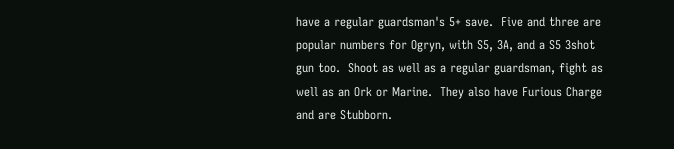have a regular guardsman's 5+ save.  Five and three are popular numbers for Ogryn, with S5, 3A, and a S5 3shot gun too.  Shoot as well as a regular guardsman, fight as well as an Ork or Marine.  They also have Furious Charge and are Stubborn.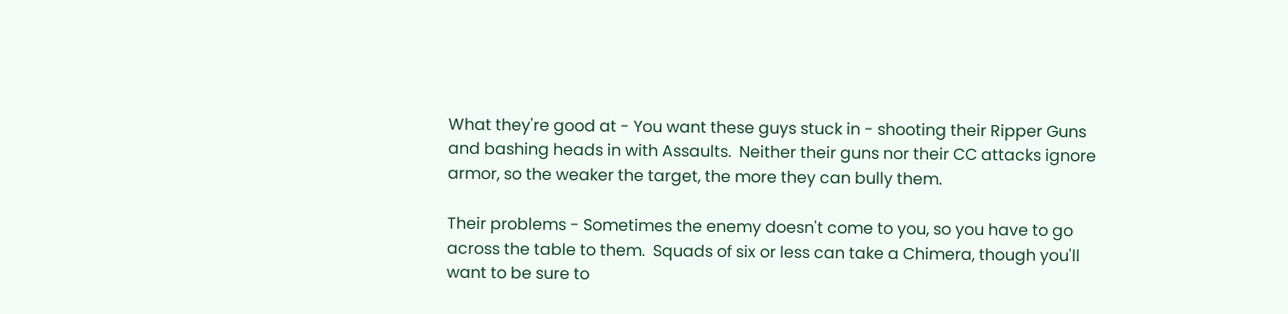What they're good at - You want these guys stuck in - shooting their Ripper Guns and bashing heads in with Assaults.  Neither their guns nor their CC attacks ignore armor, so the weaker the target, the more they can bully them.

Their problems - Sometimes the enemy doesn't come to you, so you have to go across the table to them.  Squads of six or less can take a Chimera, though you'll want to be sure to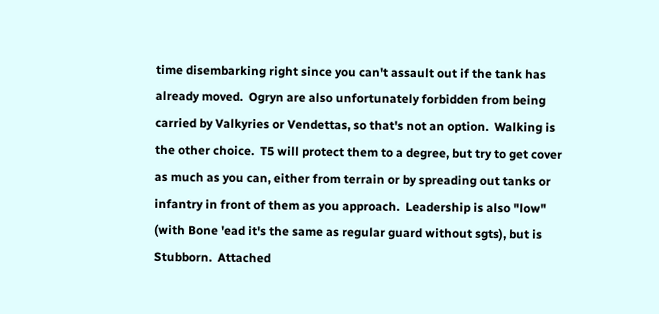time disembarking right since you can't assault out if the tank has already moved.  Ogryn are also unfortunately forbidden from being carried by Valkyries or Vendettas, so that's not an option.  Walking is the other choice.  T5 will protect them to a degree, but try to get cover as much as you can, either from terrain or by spreading out tanks or infantry in front of them as you approach.  Leadership is also "low" (with Bone 'ead it's the same as regular guard without sgts), but is Stubborn.  Attached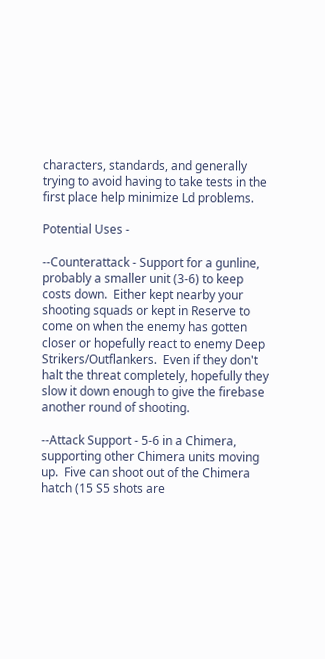characters, standards, and generally trying to avoid having to take tests in the first place help minimize Ld problems.

Potential Uses -

--Counterattack - Support for a gunline, probably a smaller unit (3-6) to keep costs down.  Either kept nearby your shooting squads or kept in Reserve to come on when the enemy has gotten closer or hopefully react to enemy Deep Strikers/Outflankers.  Even if they don't halt the threat completely, hopefully they slow it down enough to give the firebase another round of shooting.

--Attack Support - 5-6 in a Chimera, supporting other Chimera units moving up.  Five can shoot out of the Chimera hatch (15 S5 shots are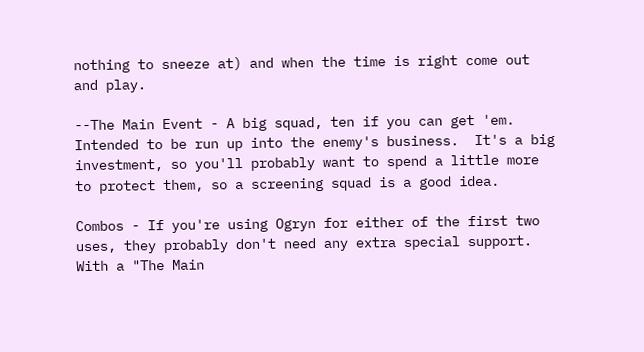nothing to sneeze at) and when the time is right come out and play.

--The Main Event - A big squad, ten if you can get 'em.  Intended to be run up into the enemy's business.  It's a big investment, so you'll probably want to spend a little more to protect them, so a screening squad is a good idea.

Combos - If you're using Ogryn for either of the first two uses, they probably don't need any extra special support.  With a "The Main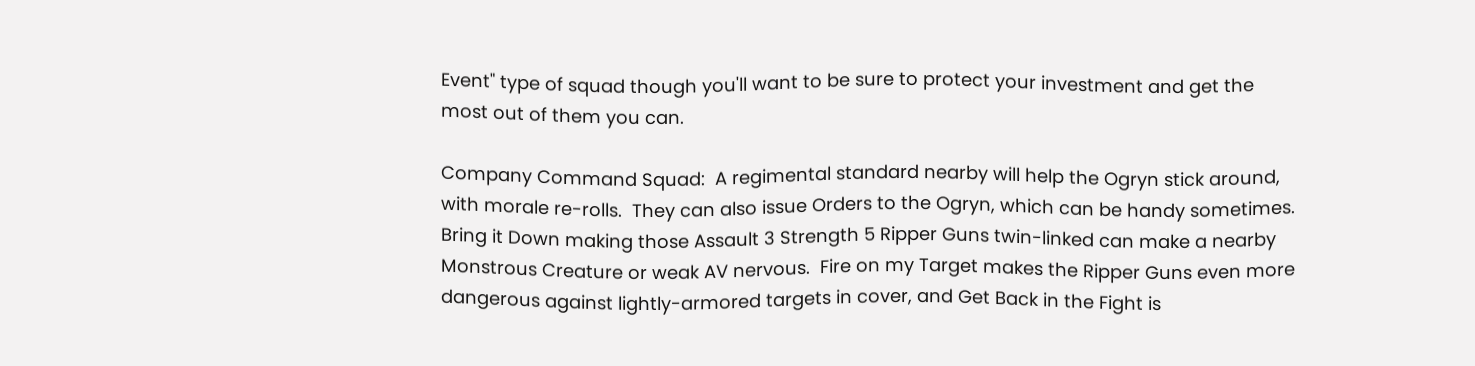Event" type of squad though you'll want to be sure to protect your investment and get the most out of them you can.

Company Command Squad:  A regimental standard nearby will help the Ogryn stick around, with morale re-rolls.  They can also issue Orders to the Ogryn, which can be handy sometimes.  Bring it Down making those Assault 3 Strength 5 Ripper Guns twin-linked can make a nearby Monstrous Creature or weak AV nervous.  Fire on my Target makes the Ripper Guns even more dangerous against lightly-armored targets in cover, and Get Back in the Fight is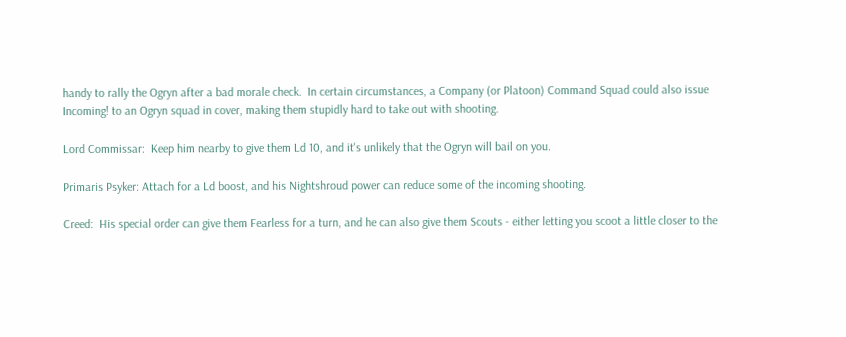handy to rally the Ogryn after a bad morale check.  In certain circumstances, a Company (or Platoon) Command Squad could also issue Incoming! to an Ogryn squad in cover, making them stupidly hard to take out with shooting.

Lord Commissar:  Keep him nearby to give them Ld 10, and it's unlikely that the Ogryn will bail on you.

Primaris Psyker: Attach for a Ld boost, and his Nightshroud power can reduce some of the incoming shooting.

Creed:  His special order can give them Fearless for a turn, and he can also give them Scouts - either letting you scoot a little closer to the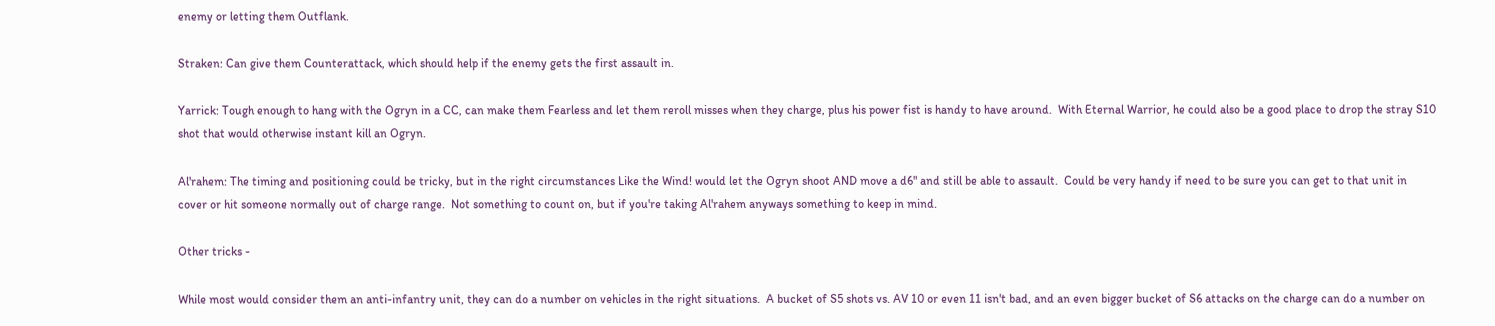enemy or letting them Outflank.

Straken: Can give them Counterattack, which should help if the enemy gets the first assault in.

Yarrick: Tough enough to hang with the Ogryn in a CC, can make them Fearless and let them reroll misses when they charge, plus his power fist is handy to have around.  With Eternal Warrior, he could also be a good place to drop the stray S10 shot that would otherwise instant kill an Ogryn.

Al'rahem: The timing and positioning could be tricky, but in the right circumstances Like the Wind! would let the Ogryn shoot AND move a d6" and still be able to assault.  Could be very handy if need to be sure you can get to that unit in cover or hit someone normally out of charge range.  Not something to count on, but if you're taking Al'rahem anyways something to keep in mind.

Other tricks -

While most would consider them an anti-infantry unit, they can do a number on vehicles in the right situations.  A bucket of S5 shots vs. AV 10 or even 11 isn't bad, and an even bigger bucket of S6 attacks on the charge can do a number on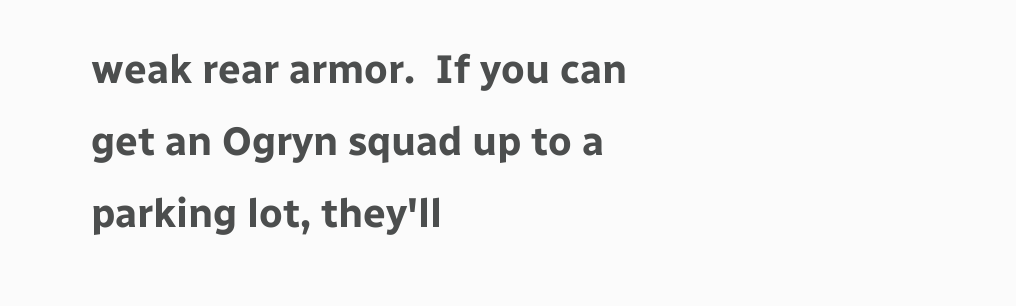weak rear armor.  If you can get an Ogryn squad up to a parking lot, they'll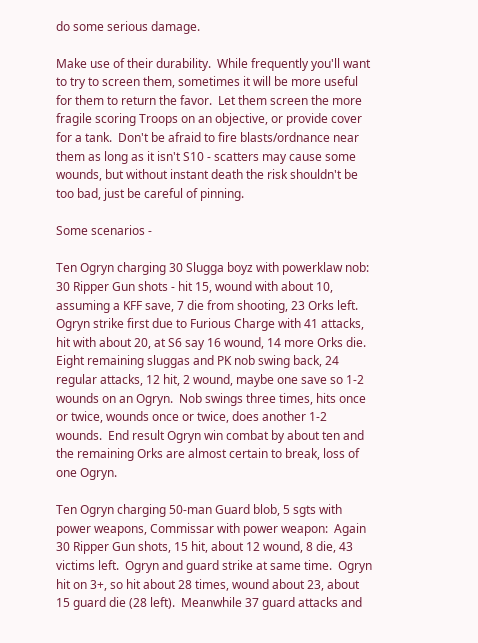do some serious damage.

Make use of their durability.  While frequently you'll want to try to screen them, sometimes it will be more useful for them to return the favor.  Let them screen the more fragile scoring Troops on an objective, or provide cover for a tank.  Don't be afraid to fire blasts/ordnance near them as long as it isn't S10 - scatters may cause some wounds, but without instant death the risk shouldn't be too bad, just be careful of pinning.

Some scenarios -

Ten Ogryn charging 30 Slugga boyz with powerklaw nob:  30 Ripper Gun shots - hit 15, wound with about 10, assuming a KFF save, 7 die from shooting, 23 Orks left.  Ogryn strike first due to Furious Charge with 41 attacks, hit with about 20, at S6 say 16 wound, 14 more Orks die.  Eight remaining sluggas and PK nob swing back, 24 regular attacks, 12 hit, 2 wound, maybe one save so 1-2 wounds on an Ogryn.  Nob swings three times, hits once or twice, wounds once or twice, does another 1-2 wounds.  End result Ogryn win combat by about ten and the remaining Orks are almost certain to break, loss of one Ogryn.

Ten Ogryn charging 50-man Guard blob, 5 sgts with power weapons, Commissar with power weapon:  Again 30 Ripper Gun shots, 15 hit, about 12 wound, 8 die, 43 victims left.  Ogryn and guard strike at same time.  Ogryn hit on 3+, so hit about 28 times, wound about 23, about 15 guard die (28 left).  Meanwhile 37 guard attacks and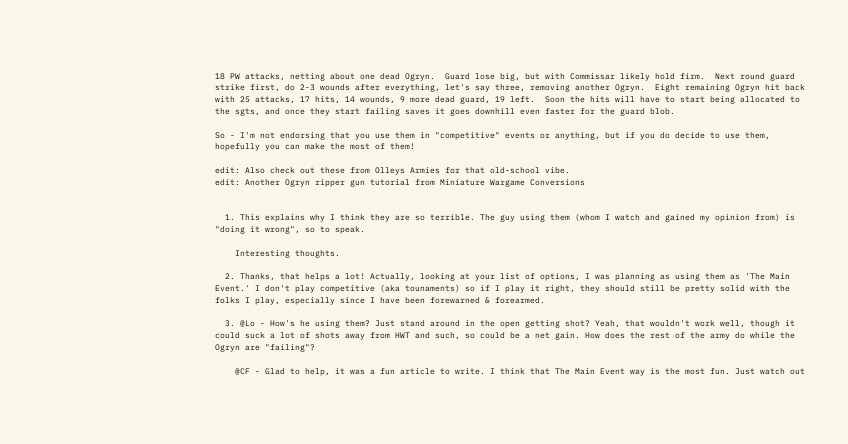18 PW attacks, netting about one dead Ogryn.  Guard lose big, but with Commissar likely hold firm.  Next round guard strike first, do 2-3 wounds after everything, let's say three, removing another Ogryn.  Eight remaining Ogryn hit back with 25 attacks, 17 hits, 14 wounds, 9 more dead guard, 19 left.  Soon the hits will have to start being allocated to the sgts, and once they start failing saves it goes downhill even faster for the guard blob.

So - I'm not endorsing that you use them in "competitive" events or anything, but if you do decide to use them, hopefully you can make the most of them!

edit: Also check out these from Olleys Armies for that old-school vibe.
edit: Another Ogryn ripper gun tutorial from Miniature Wargame Conversions


  1. This explains why I think they are so terrible. The guy using them (whom I watch and gained my opinion from) is "doing it wrong", so to speak.

    Interesting thoughts.

  2. Thanks, that helps a lot! Actually, looking at your list of options, I was planning as using them as 'The Main Event.' I don't play competitive (aka tounaments) so if I play it right, they should still be pretty solid with the folks I play, especially since I have been forewarned & forearmed.

  3. @Lo - How's he using them? Just stand around in the open getting shot? Yeah, that wouldn't work well, though it could suck a lot of shots away from HWT and such, so could be a net gain. How does the rest of the army do while the Ogryn are "failing"?

    @CF - Glad to help, it was a fun article to write. I think that The Main Event way is the most fun. Just watch out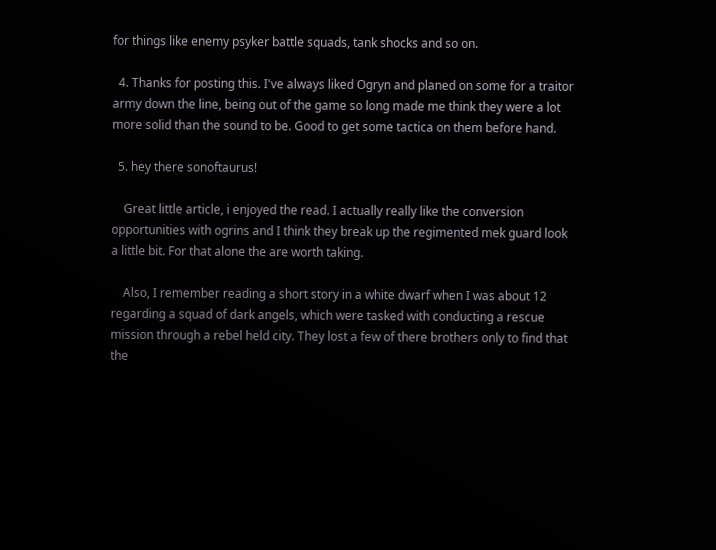for things like enemy psyker battle squads, tank shocks and so on.

  4. Thanks for posting this. I've always liked Ogryn and planed on some for a traitor army down the line, being out of the game so long made me think they were a lot more solid than the sound to be. Good to get some tactica on them before hand.

  5. hey there sonoftaurus!

    Great little article, i enjoyed the read. I actually really like the conversion opportunities with ogrins and I think they break up the regimented mek guard look a little bit. For that alone the are worth taking.

    Also, I remember reading a short story in a white dwarf when I was about 12 regarding a squad of dark angels, which were tasked with conducting a rescue mission through a rebel held city. They lost a few of there brothers only to find that the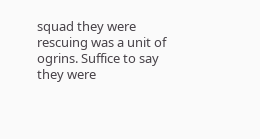squad they were rescuing was a unit of ogrins. Suffice to say they were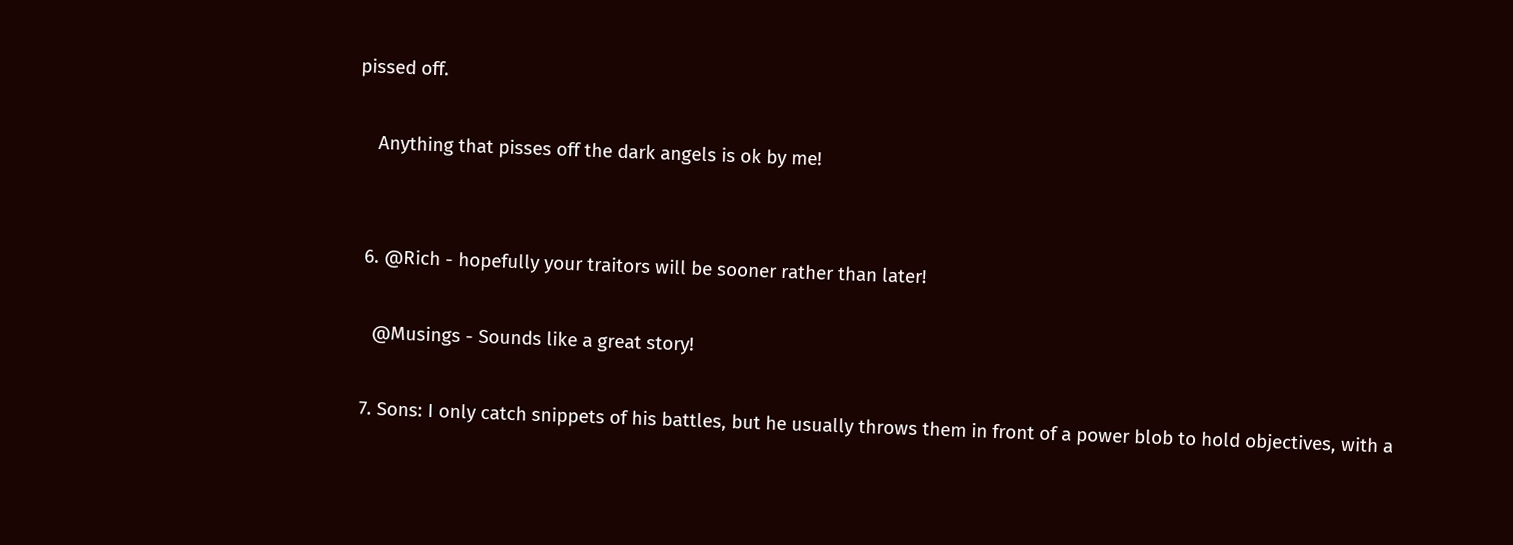pissed off.

    Anything that pisses off the dark angels is ok by me!


  6. @Rich - hopefully your traitors will be sooner rather than later!

    @Musings - Sounds like a great story!

  7. Sons: I only catch snippets of his battles, but he usually throws them in front of a power blob to hold objectives, with a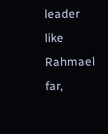leader like Rahmael far,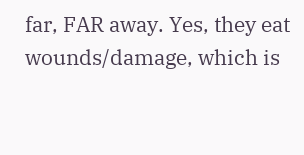far, FAR away. Yes, they eat wounds/damage, which is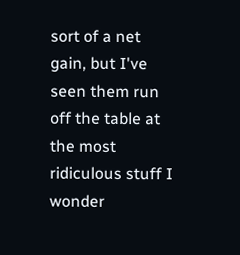sort of a net gain, but I've seen them run off the table at the most ridiculous stuff I wonder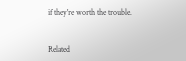if they're worth the trouble.


Related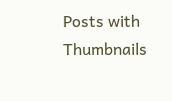Posts with Thumbnails